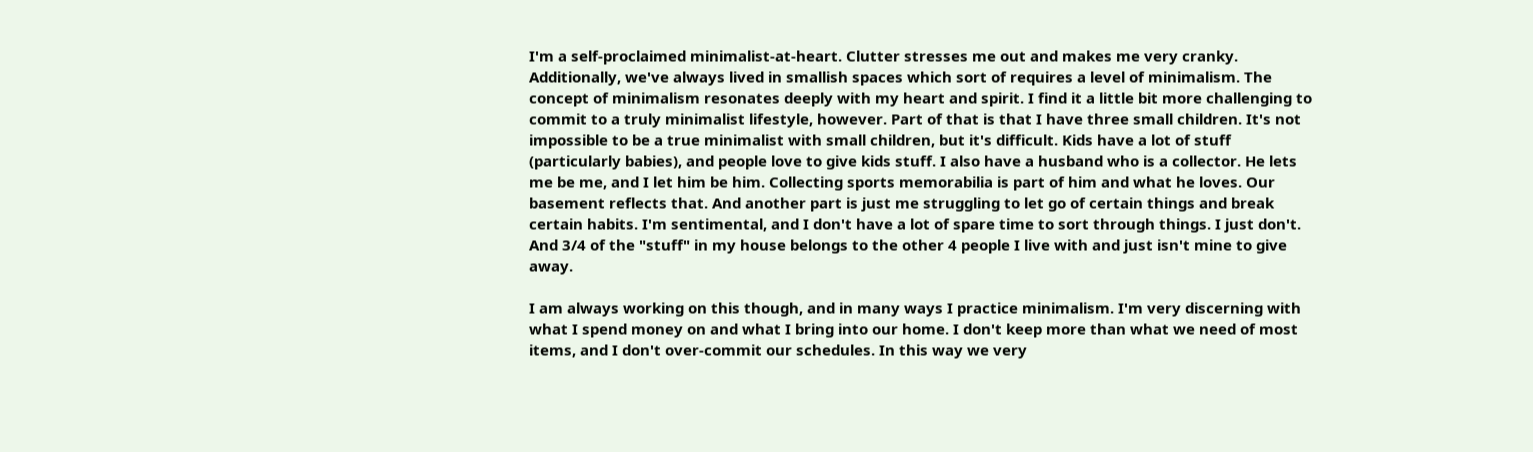I'm a self-proclaimed minimalist-at-heart. Clutter stresses me out and makes me very cranky. Additionally, we've always lived in smallish spaces which sort of requires a level of minimalism. The concept of minimalism resonates deeply with my heart and spirit. I find it a little bit more challenging to commit to a truly minimalist lifestyle, however. Part of that is that I have three small children. It's not impossible to be a true minimalist with small children, but it's difficult. Kids have a lot of stuff (particularly babies), and people love to give kids stuff. I also have a husband who is a collector. He lets me be me, and I let him be him. Collecting sports memorabilia is part of him and what he loves. Our basement reflects that. And another part is just me struggling to let go of certain things and break certain habits. I'm sentimental, and I don't have a lot of spare time to sort through things. I just don't. And 3/4 of the "stuff" in my house belongs to the other 4 people I live with and just isn't mine to give away.

I am always working on this though, and in many ways I practice minimalism. I'm very discerning with what I spend money on and what I bring into our home. I don't keep more than what we need of most items, and I don't over-commit our schedules. In this way we very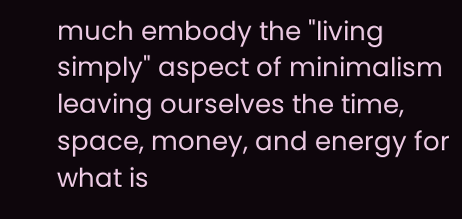much embody the "living simply" aspect of minimalism leaving ourselves the time, space, money, and energy for what is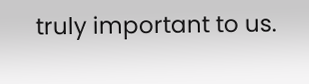truly important to us.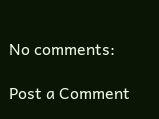No comments:

Post a Comment